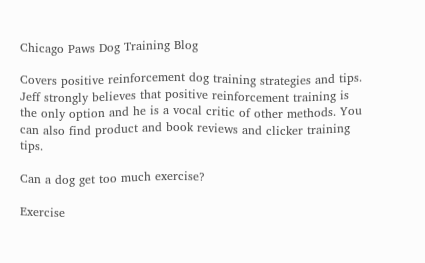Chicago Paws Dog Training Blog

Covers positive reinforcement dog training strategies and tips. Jeff strongly believes that positive reinforcement training is the only option and he is a vocal critic of other methods. You can also find product and book reviews and clicker training tips.

Can a dog get too much exercise?

Exercise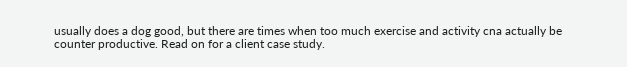usually does a dog good, but there are times when too much exercise and activity cna actually be counter productive. Read on for a client case study.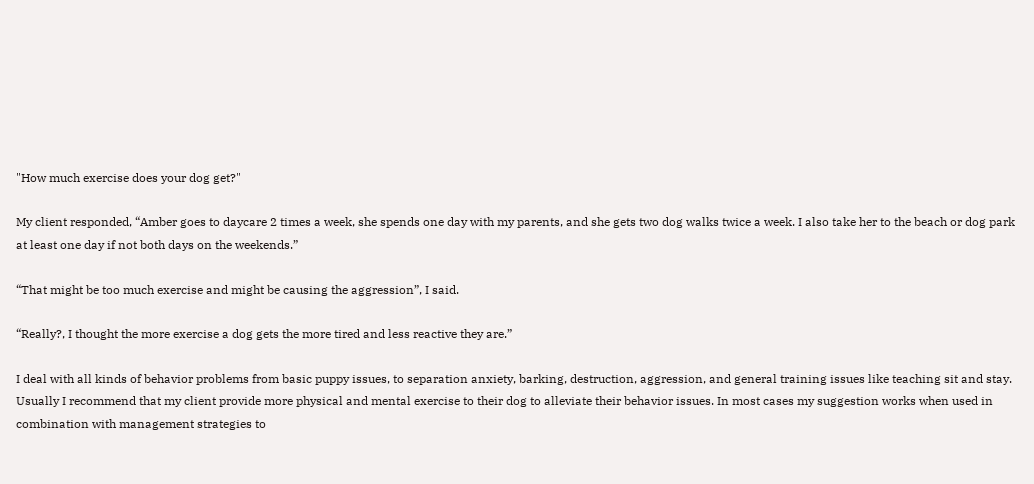"How much exercise does your dog get?"

My client responded, “Amber goes to daycare 2 times a week, she spends one day with my parents, and she gets two dog walks twice a week. I also take her to the beach or dog park at least one day if not both days on the weekends.”

“That might be too much exercise and might be causing the aggression”, I said.

“Really?, I thought the more exercise a dog gets the more tired and less reactive they are.”

I deal with all kinds of behavior problems from basic puppy issues, to separation anxiety, barking, destruction, aggression, and general training issues like teaching sit and stay. Usually I recommend that my client provide more physical and mental exercise to their dog to alleviate their behavior issues. In most cases my suggestion works when used in combination with management strategies to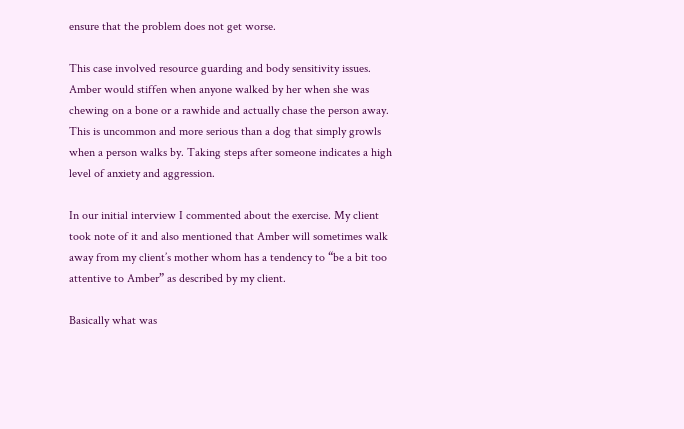ensure that the problem does not get worse.

This case involved resource guarding and body sensitivity issues. Amber would stiffen when anyone walked by her when she was chewing on a bone or a rawhide and actually chase the person away. This is uncommon and more serious than a dog that simply growls when a person walks by. Taking steps after someone indicates a high level of anxiety and aggression.

In our initial interview I commented about the exercise. My client took note of it and also mentioned that Amber will sometimes walk away from my client’s mother whom has a tendency to “be a bit too attentive to Amber” as described by my client.

Basically what was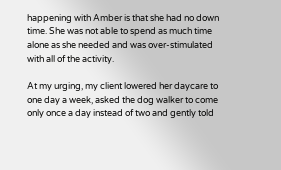happening with Amber is that she had no down time. She was not able to spend as much time alone as she needed and was over-stimulated with all of the activity.

At my urging, my client lowered her daycare to one day a week, asked the dog walker to come only once a day instead of two and gently told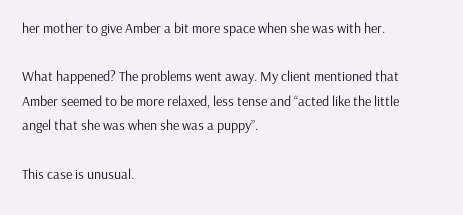her mother to give Amber a bit more space when she was with her.

What happened? The problems went away. My client mentioned that Amber seemed to be more relaxed, less tense and “acted like the little angel that she was when she was a puppy”.

This case is unusual.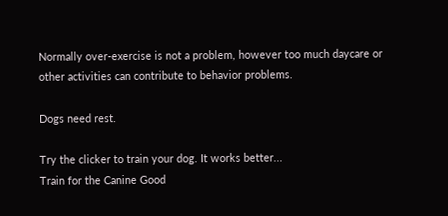Normally over-exercise is not a problem, however too much daycare or other activities can contribute to behavior problems.

Dogs need rest.

Try the clicker to train your dog. It works better...
Train for the Canine Good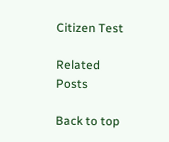Citizen Test

Related Posts

Back to top